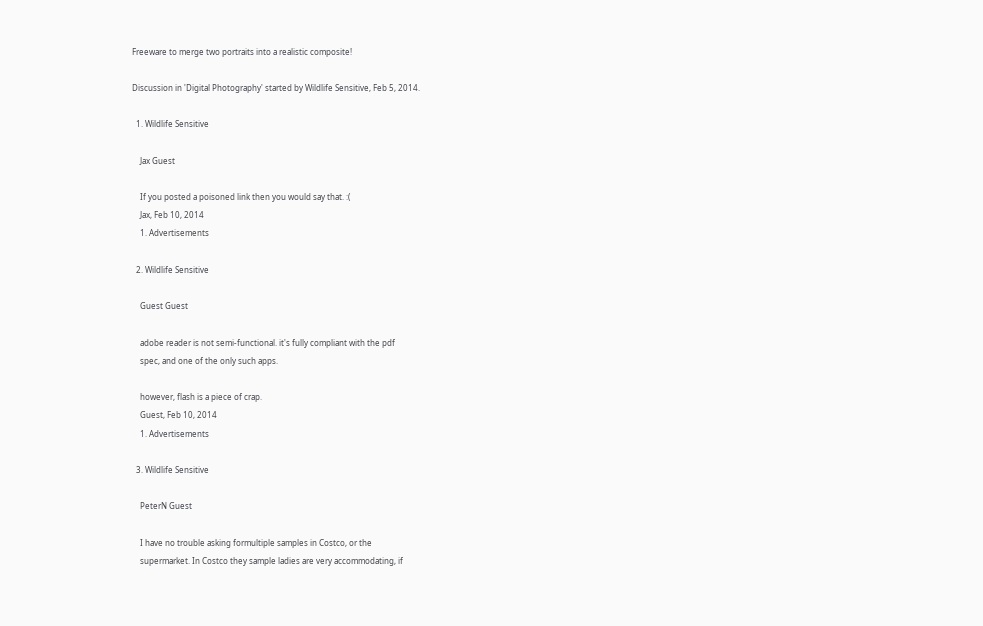Freeware to merge two portraits into a realistic composite!

Discussion in 'Digital Photography' started by Wildlife Sensitive, Feb 5, 2014.

  1. Wildlife Sensitive

    Jax Guest

    If you posted a poisoned link then you would say that. :(
    Jax, Feb 10, 2014
    1. Advertisements

  2. Wildlife Sensitive

    Guest Guest

    adobe reader is not semi-functional. it's fully compliant with the pdf
    spec, and one of the only such apps.

    however, flash is a piece of crap.
    Guest, Feb 10, 2014
    1. Advertisements

  3. Wildlife Sensitive

    PeterN Guest

    I have no trouble asking formultiple samples in Costco, or the
    supermarket. In Costco they sample ladies are very accommodating, if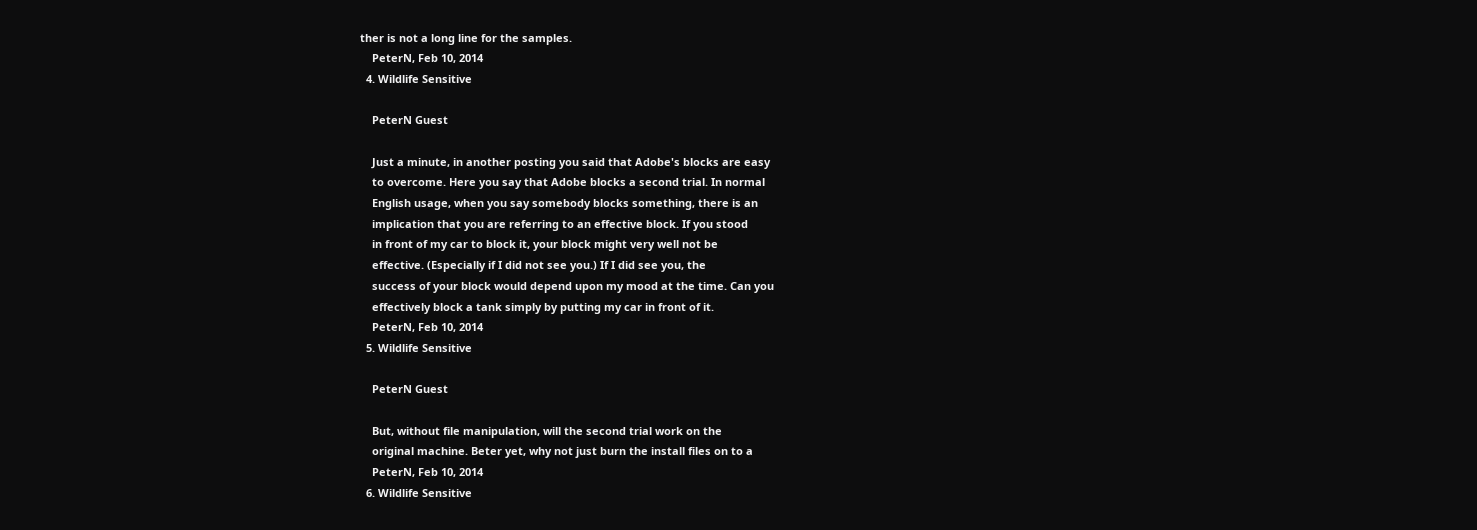ther is not a long line for the samples.
    PeterN, Feb 10, 2014
  4. Wildlife Sensitive

    PeterN Guest

    Just a minute, in another posting you said that Adobe's blocks are easy
    to overcome. Here you say that Adobe blocks a second trial. In normal
    English usage, when you say somebody blocks something, there is an
    implication that you are referring to an effective block. If you stood
    in front of my car to block it, your block might very well not be
    effective. (Especially if I did not see you.) If I did see you, the
    success of your block would depend upon my mood at the time. Can you
    effectively block a tank simply by putting my car in front of it.
    PeterN, Feb 10, 2014
  5. Wildlife Sensitive

    PeterN Guest

    But, without file manipulation, will the second trial work on the
    original machine. Beter yet, why not just burn the install files on to a
    PeterN, Feb 10, 2014
  6. Wildlife Sensitive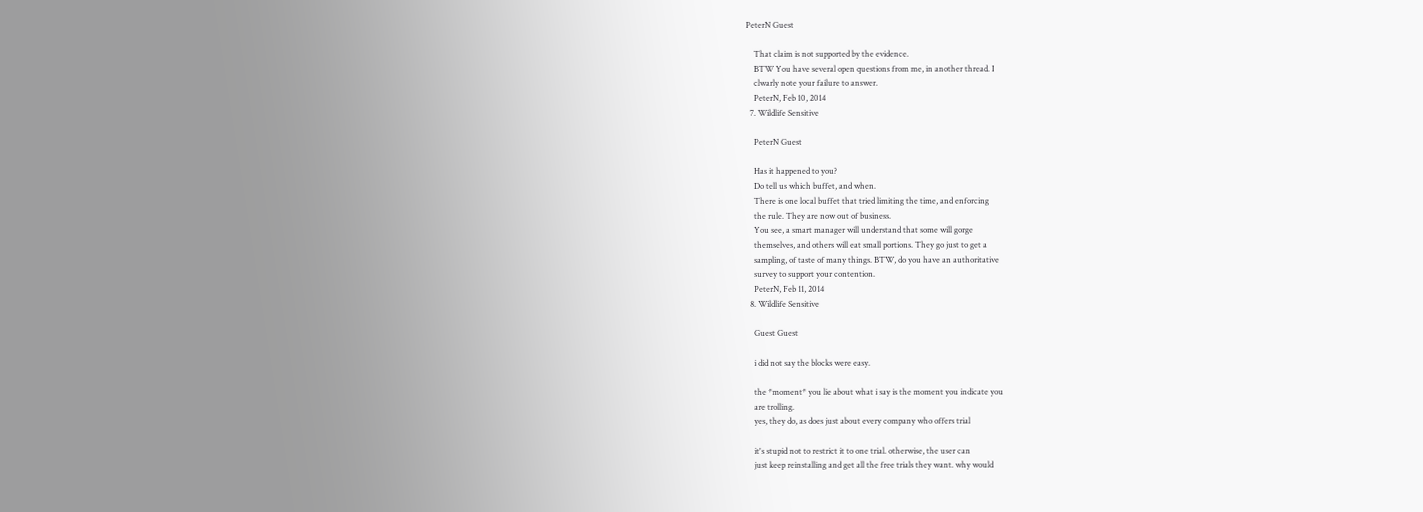PeterN Guest

    That claim is not supported by the evidence.
    BTW You have several open questions from me, in another thread. I
    clwarly note your failure to answer.
    PeterN, Feb 10, 2014
  7. Wildlife Sensitive

    PeterN Guest

    Has it happened to you?
    Do tell us which buffet, and when.
    There is one local buffet that tried limiting the time, and enforcing
    the rule. They are now out of business.
    You see, a smart manager will understand that some will gorge
    themselves, and others will eat small portions. They go just to get a
    sampling, of taste of many things. BTW, do you have an authoritative
    survey to support your contention.
    PeterN, Feb 11, 2014
  8. Wildlife Sensitive

    Guest Guest

    i did not say the blocks were easy.

    the *moment* you lie about what i say is the moment you indicate you
    are trolling.
    yes, they do, as does just about every company who offers trial

    it's stupid not to restrict it to one trial. otherwise, the user can
    just keep reinstalling and get all the free trials they want. why would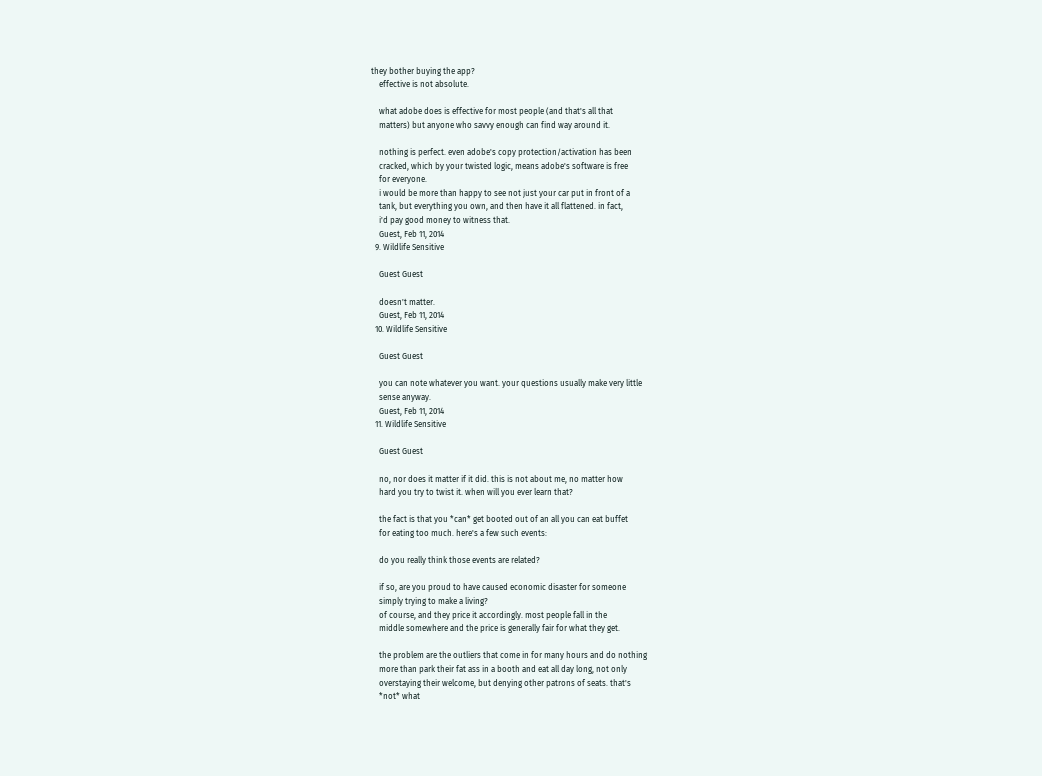they bother buying the app?
    effective is not absolute.

    what adobe does is effective for most people (and that's all that
    matters) but anyone who savvy enough can find way around it.

    nothing is perfect. even adobe's copy protection/activation has been
    cracked, which by your twisted logic, means adobe's software is free
    for everyone.
    i would be more than happy to see not just your car put in front of a
    tank, but everything you own, and then have it all flattened. in fact,
    i'd pay good money to witness that.
    Guest, Feb 11, 2014
  9. Wildlife Sensitive

    Guest Guest

    doesn't matter.
    Guest, Feb 11, 2014
  10. Wildlife Sensitive

    Guest Guest

    you can note whatever you want. your questions usually make very little
    sense anyway.
    Guest, Feb 11, 2014
  11. Wildlife Sensitive

    Guest Guest

    no, nor does it matter if it did. this is not about me, no matter how
    hard you try to twist it. when will you ever learn that?

    the fact is that you *can* get booted out of an all you can eat buffet
    for eating too much. here's a few such events:

    do you really think those events are related?

    if so, are you proud to have caused economic disaster for someone
    simply trying to make a living?
    of course, and they price it accordingly. most people fall in the
    middle somewhere and the price is generally fair for what they get.

    the problem are the outliers that come in for many hours and do nothing
    more than park their fat ass in a booth and eat all day long, not only
    overstaying their welcome, but denying other patrons of seats. that's
    *not* what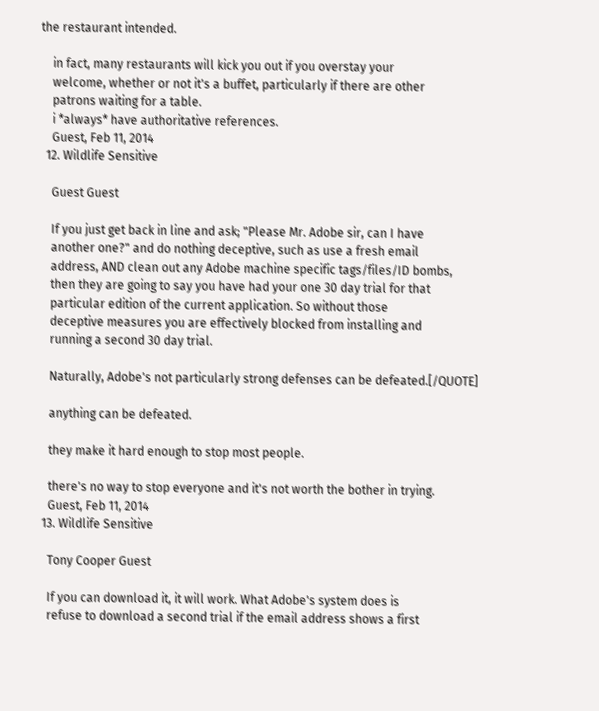the restaurant intended.

    in fact, many restaurants will kick you out if you overstay your
    welcome, whether or not it's a buffet, particularly if there are other
    patrons waiting for a table.
    i *always* have authoritative references.
    Guest, Feb 11, 2014
  12. Wildlife Sensitive

    Guest Guest

    If you just get back in line and ask; "Please Mr. Adobe sir, can I have
    another one?" and do nothing deceptive, such as use a fresh email
    address, AND clean out any Adobe machine specific tags/files/ID bombs,
    then they are going to say you have had your one 30 day trial for that
    particular edition of the current application. So without those
    deceptive measures you are effectively blocked from installing and
    running a second 30 day trial.

    Naturally, Adobe's not particularly strong defenses can be defeated.[/QUOTE]

    anything can be defeated.

    they make it hard enough to stop most people.

    there's no way to stop everyone and it's not worth the bother in trying.
    Guest, Feb 11, 2014
  13. Wildlife Sensitive

    Tony Cooper Guest

    If you can download it, it will work. What Adobe's system does is
    refuse to download a second trial if the email address shows a first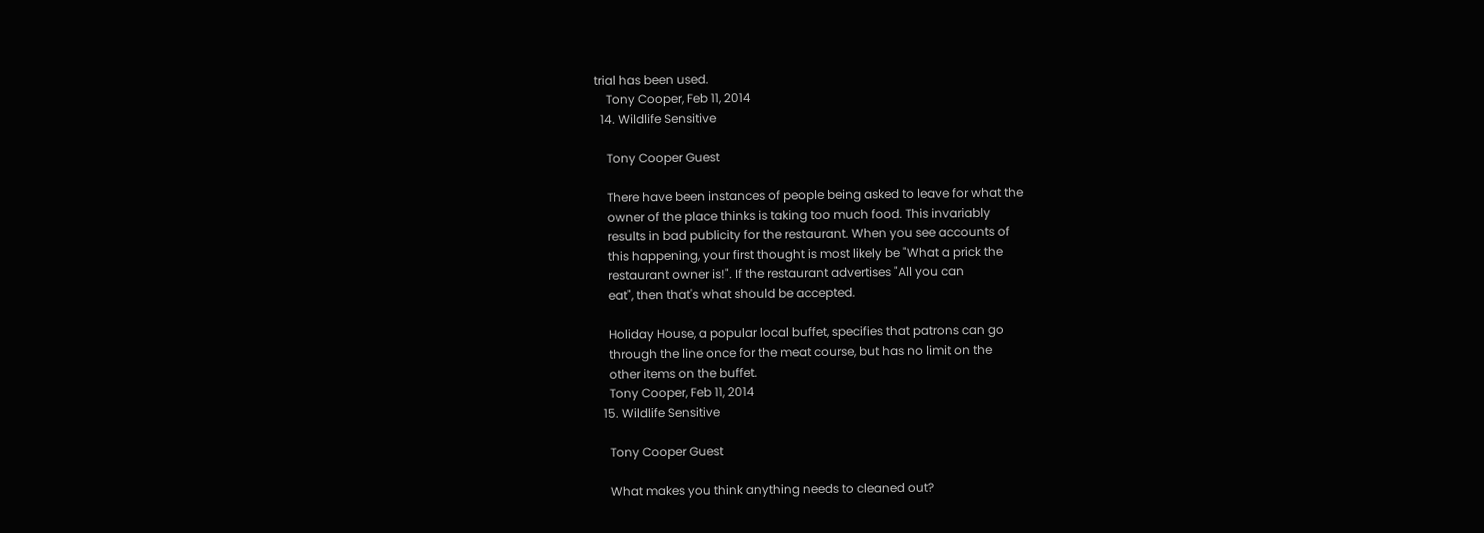trial has been used.
    Tony Cooper, Feb 11, 2014
  14. Wildlife Sensitive

    Tony Cooper Guest

    There have been instances of people being asked to leave for what the
    owner of the place thinks is taking too much food. This invariably
    results in bad publicity for the restaurant. When you see accounts of
    this happening, your first thought is most likely be "What a prick the
    restaurant owner is!". If the restaurant advertises "All you can
    eat", then that's what should be accepted.

    Holiday House, a popular local buffet, specifies that patrons can go
    through the line once for the meat course, but has no limit on the
    other items on the buffet.
    Tony Cooper, Feb 11, 2014
  15. Wildlife Sensitive

    Tony Cooper Guest

    What makes you think anything needs to cleaned out?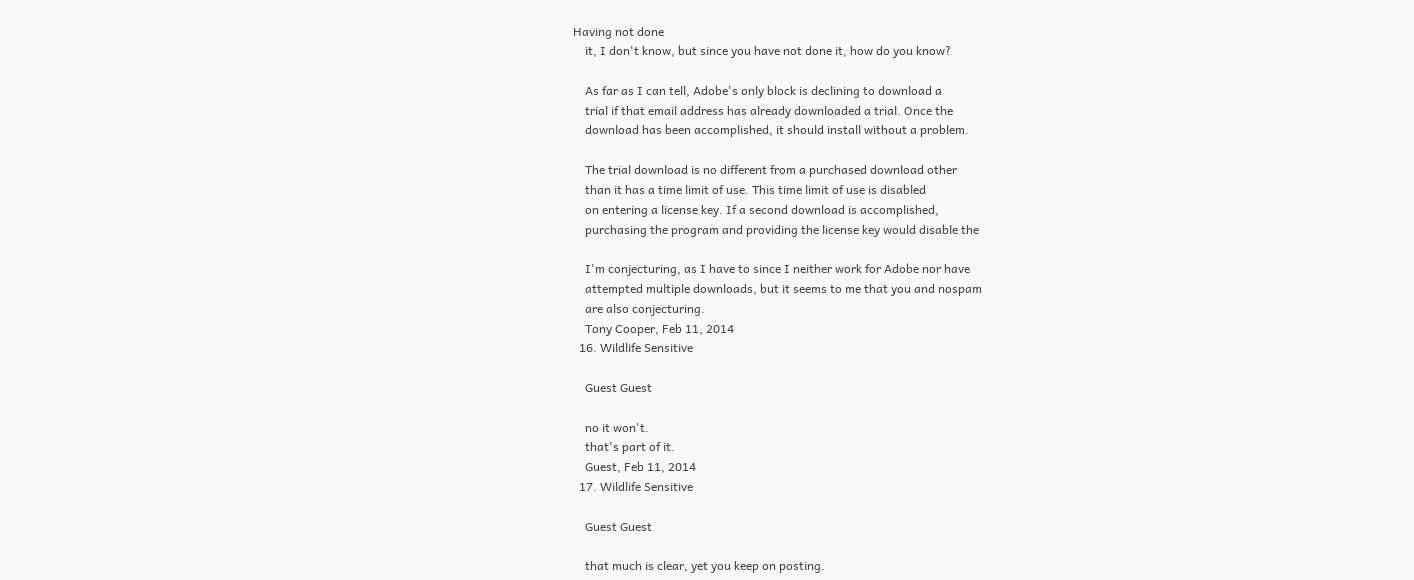Having not done
    it, I don't know, but since you have not done it, how do you know?

    As far as I can tell, Adobe's only block is declining to download a
    trial if that email address has already downloaded a trial. Once the
    download has been accomplished, it should install without a problem.

    The trial download is no different from a purchased download other
    than it has a time limit of use. This time limit of use is disabled
    on entering a license key. If a second download is accomplished,
    purchasing the program and providing the license key would disable the

    I'm conjecturing, as I have to since I neither work for Adobe nor have
    attempted multiple downloads, but it seems to me that you and nospam
    are also conjecturing.
    Tony Cooper, Feb 11, 2014
  16. Wildlife Sensitive

    Guest Guest

    no it won't.
    that's part of it.
    Guest, Feb 11, 2014
  17. Wildlife Sensitive

    Guest Guest

    that much is clear, yet you keep on posting.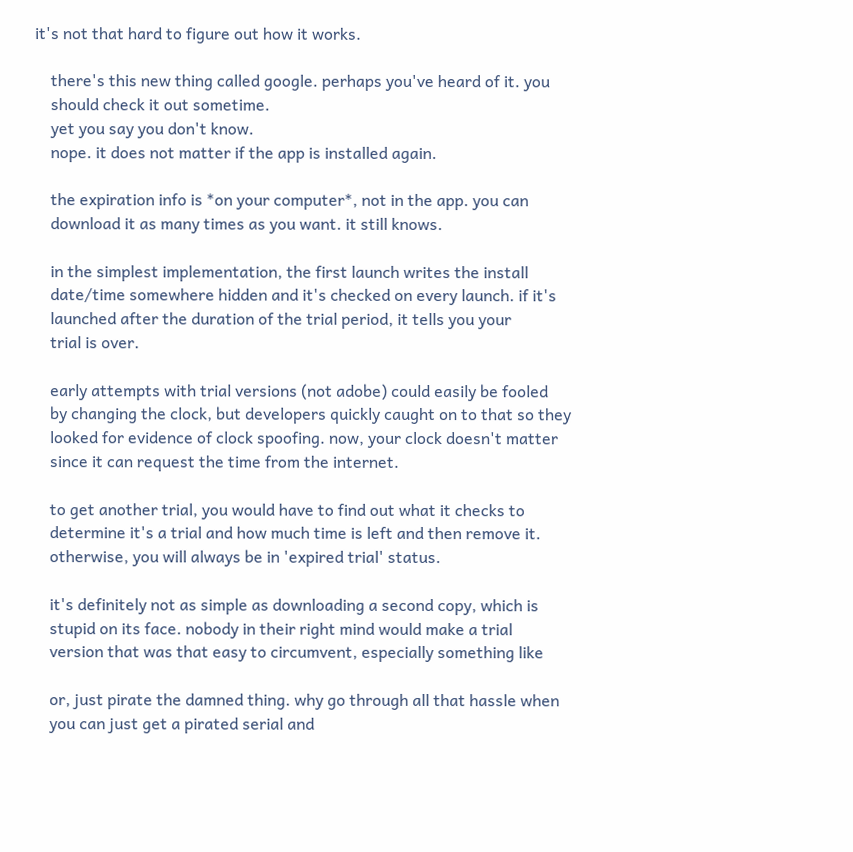it's not that hard to figure out how it works.

    there's this new thing called google. perhaps you've heard of it. you
    should check it out sometime.
    yet you say you don't know.
    nope. it does not matter if the app is installed again.

    the expiration info is *on your computer*, not in the app. you can
    download it as many times as you want. it still knows.

    in the simplest implementation, the first launch writes the install
    date/time somewhere hidden and it's checked on every launch. if it's
    launched after the duration of the trial period, it tells you your
    trial is over.

    early attempts with trial versions (not adobe) could easily be fooled
    by changing the clock, but developers quickly caught on to that so they
    looked for evidence of clock spoofing. now, your clock doesn't matter
    since it can request the time from the internet.

    to get another trial, you would have to find out what it checks to
    determine it's a trial and how much time is left and then remove it.
    otherwise, you will always be in 'expired trial' status.

    it's definitely not as simple as downloading a second copy, which is
    stupid on its face. nobody in their right mind would make a trial
    version that was that easy to circumvent, especially something like

    or, just pirate the damned thing. why go through all that hassle when
    you can just get a pirated serial and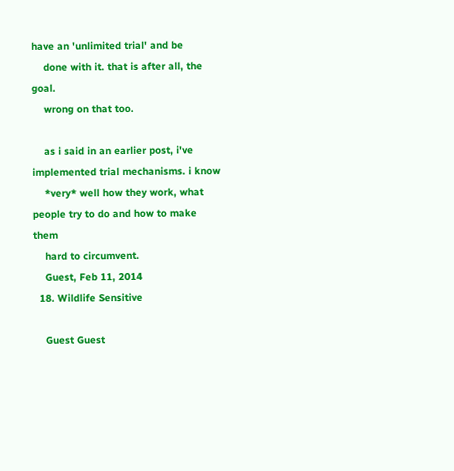have an 'unlimited trial' and be
    done with it. that is after all, the goal.
    wrong on that too.

    as i said in an earlier post, i've implemented trial mechanisms. i know
    *very* well how they work, what people try to do and how to make them
    hard to circumvent.
    Guest, Feb 11, 2014
  18. Wildlife Sensitive

    Guest Guest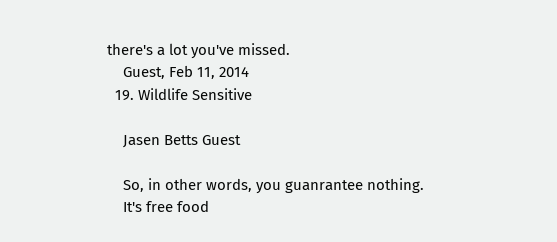there's a lot you've missed.
    Guest, Feb 11, 2014
  19. Wildlife Sensitive

    Jasen Betts Guest

    So, in other words, you guanrantee nothing.
    It's free food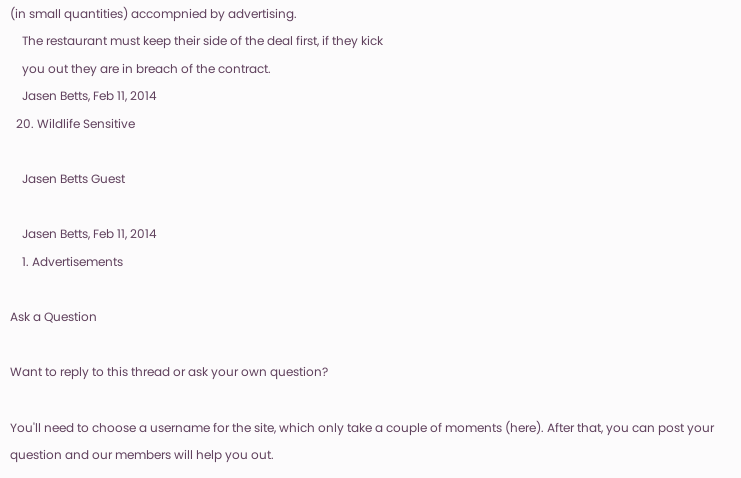(in small quantities) accompnied by advertising.
    The restaurant must keep their side of the deal first, if they kick
    you out they are in breach of the contract.
    Jasen Betts, Feb 11, 2014
  20. Wildlife Sensitive

    Jasen Betts Guest

    Jasen Betts, Feb 11, 2014
    1. Advertisements

Ask a Question

Want to reply to this thread or ask your own question?

You'll need to choose a username for the site, which only take a couple of moments (here). After that, you can post your question and our members will help you out.